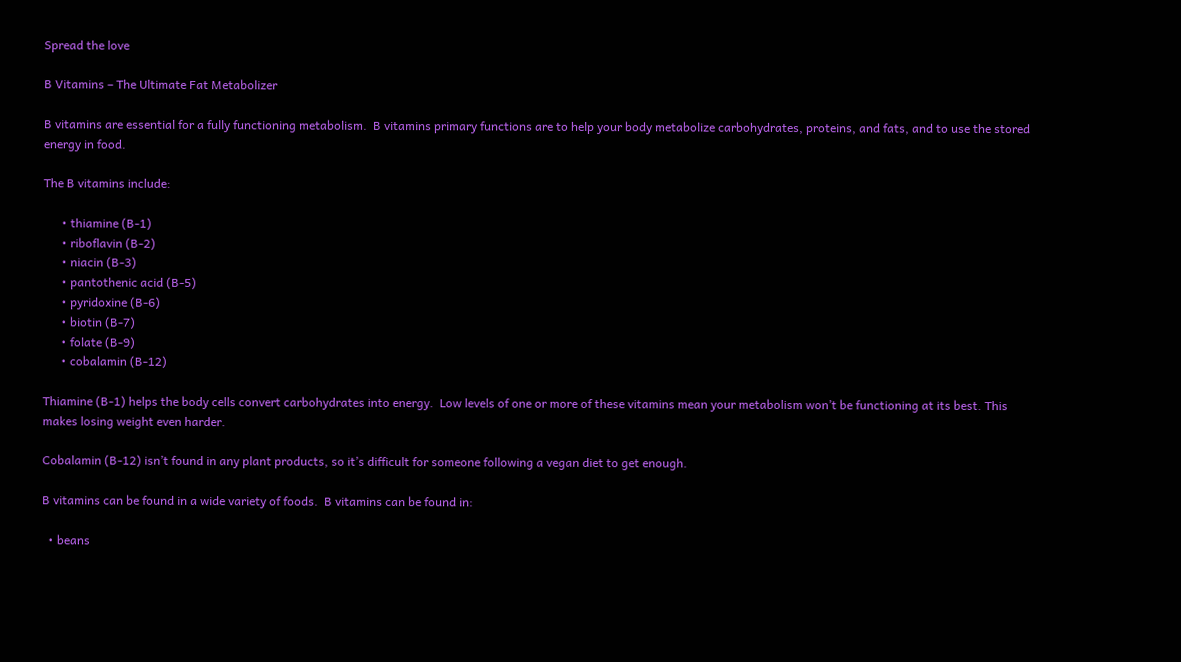Spread the love

B Vitamins – The Ultimate Fat Metabolizer

B vitamins are essential for a fully functioning metabolism.  B vitamins primary functions are to help your body metabolize carbohydrates, proteins, and fats, and to use the stored energy in food.

The B vitamins include:

      • thiamine (B-1)
      • riboflavin (B-2)
      • niacin (B-3)
      • pantothenic acid (B-5)
      • pyridoxine (B-6)
      • biotin (B-7)
      • folate (B-9)
      • cobalamin (B-12)

Thiamine (B-1) helps the body cells convert carbohydrates into energy.  Low levels of one or more of these vitamins mean your metabolism won’t be functioning at its best. This makes losing weight even harder.

Cobalamin (B-12) isn’t found in any plant products, so it’s difficult for someone following a vegan diet to get enough.

B vitamins can be found in a wide variety of foods.  B vitamins can be found in:

  • beans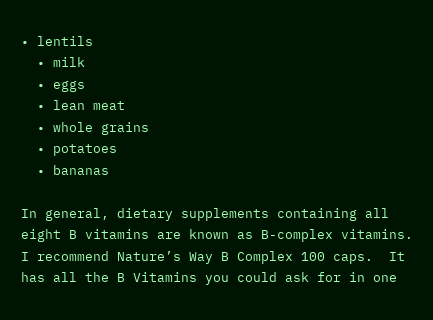• lentils
  • milk
  • eggs
  • lean meat
  • whole grains
  • potatoes
  • bananas

In general, dietary supplements containing all eight B vitamins are known as B-complex vitamins. I recommend Nature’s Way B Complex 100 caps.  It has all the B Vitamins you could ask for in one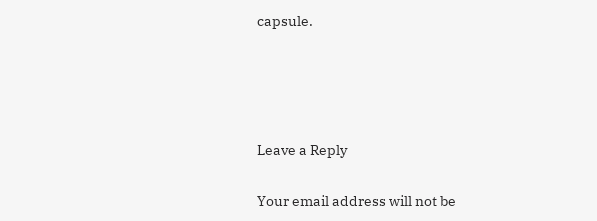capsule.




Leave a Reply

Your email address will not be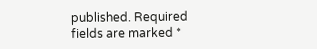published. Required fields are marked *